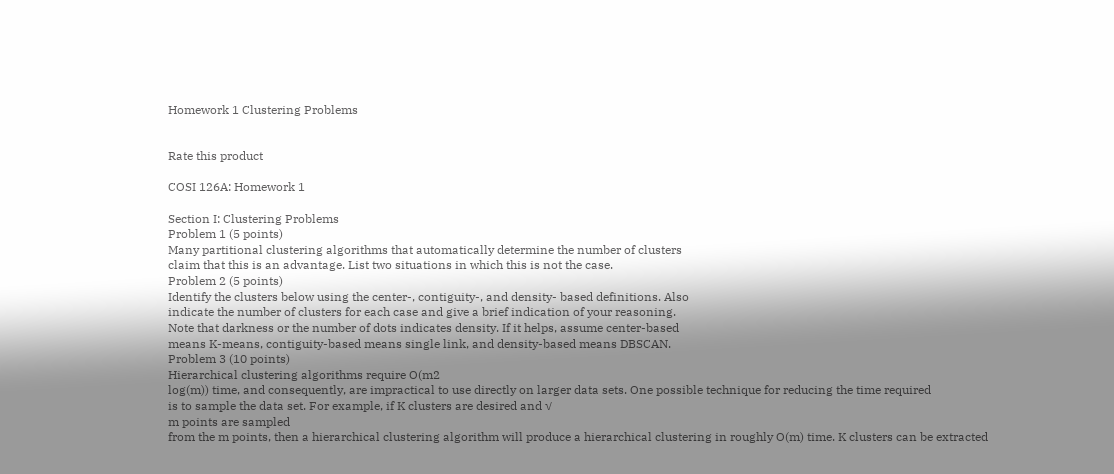Homework 1 Clustering Problems


Rate this product

COSI 126A: Homework 1

Section I: Clustering Problems
Problem 1 (5 points)
Many partitional clustering algorithms that automatically determine the number of clusters
claim that this is an advantage. List two situations in which this is not the case.
Problem 2 (5 points)
Identify the clusters below using the center-, contiguity-, and density- based definitions. Also
indicate the number of clusters for each case and give a brief indication of your reasoning.
Note that darkness or the number of dots indicates density. If it helps, assume center-based
means K-means, contiguity-based means single link, and density-based means DBSCAN.
Problem 3 (10 points)
Hierarchical clustering algorithms require O(m2
log(m)) time, and consequently, are impractical to use directly on larger data sets. One possible technique for reducing the time required
is to sample the data set. For example, if K clusters are desired and √
m points are sampled
from the m points, then a hierarchical clustering algorithm will produce a hierarchical clustering in roughly O(m) time. K clusters can be extracted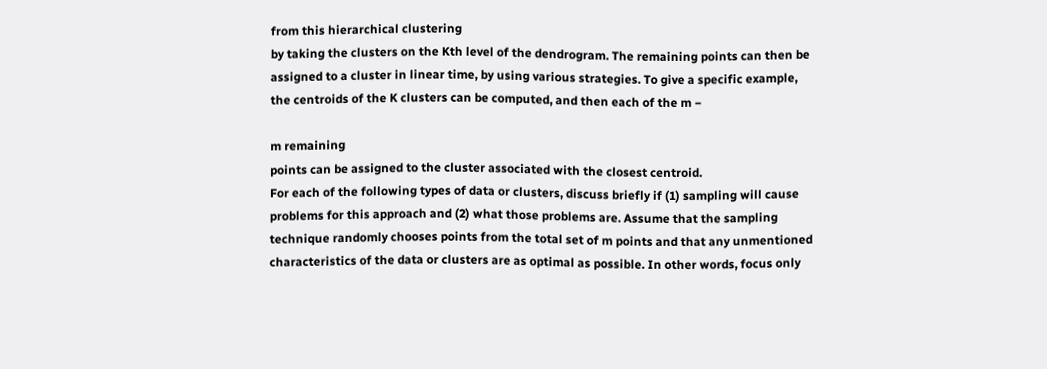from this hierarchical clustering
by taking the clusters on the Kth level of the dendrogram. The remaining points can then be
assigned to a cluster in linear time, by using various strategies. To give a specific example,
the centroids of the K clusters can be computed, and then each of the m −

m remaining
points can be assigned to the cluster associated with the closest centroid.
For each of the following types of data or clusters, discuss briefly if (1) sampling will cause
problems for this approach and (2) what those problems are. Assume that the sampling
technique randomly chooses points from the total set of m points and that any unmentioned
characteristics of the data or clusters are as optimal as possible. In other words, focus only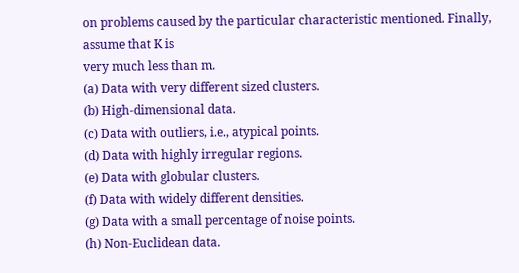on problems caused by the particular characteristic mentioned. Finally, assume that K is
very much less than m.
(a) Data with very different sized clusters.
(b) High-dimensional data.
(c) Data with outliers, i.e., atypical points.
(d) Data with highly irregular regions.
(e) Data with globular clusters.
(f) Data with widely different densities.
(g) Data with a small percentage of noise points.
(h) Non-Euclidean data.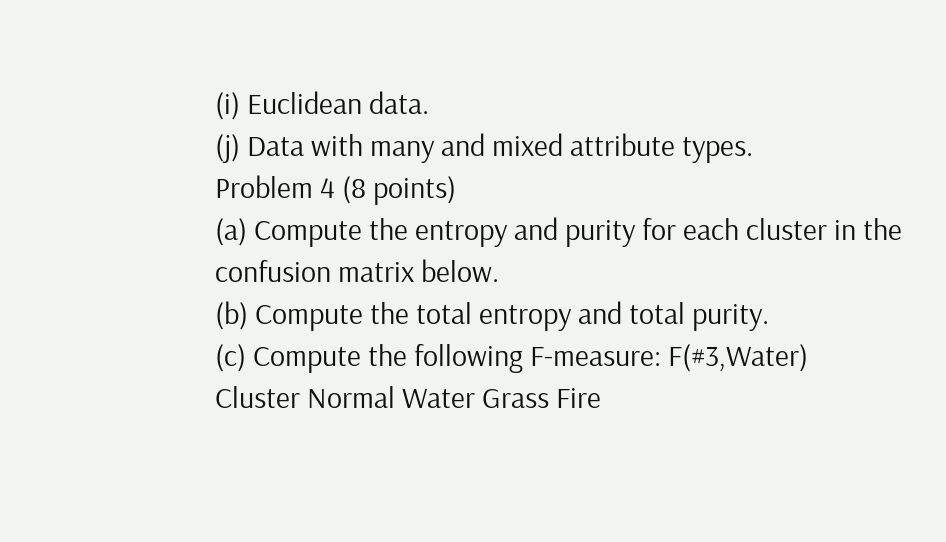(i) Euclidean data.
(j) Data with many and mixed attribute types.
Problem 4 (8 points)
(a) Compute the entropy and purity for each cluster in the confusion matrix below.
(b) Compute the total entropy and total purity.
(c) Compute the following F-measure: F(#3,Water)
Cluster Normal Water Grass Fire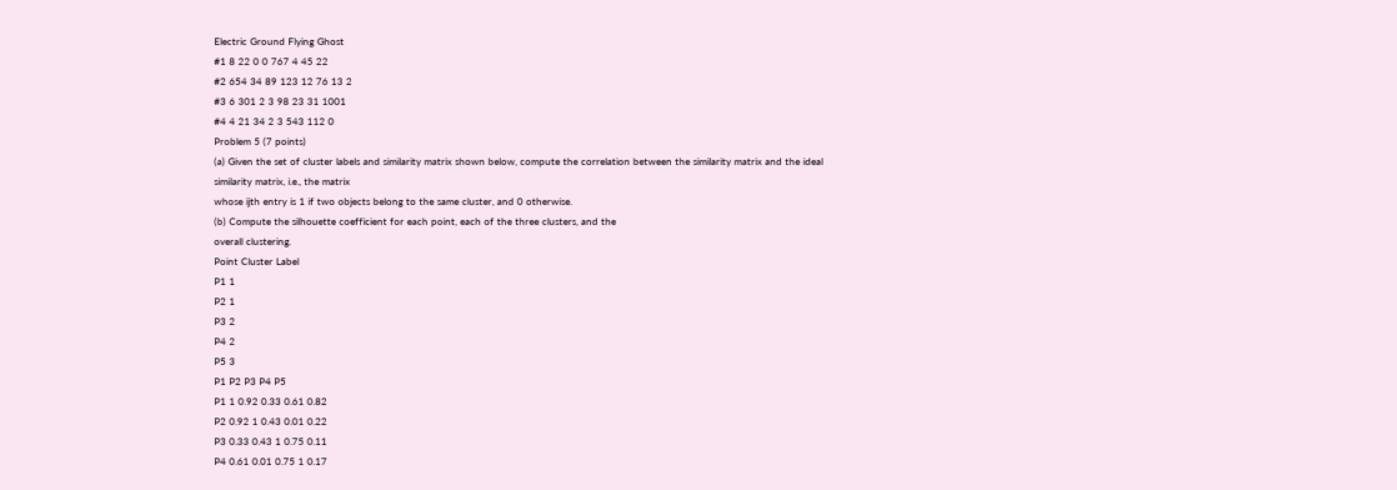Electric Ground Flying Ghost
#1 8 22 0 0 767 4 45 22
#2 654 34 89 123 12 76 13 2
#3 6 301 2 3 98 23 31 1001
#4 4 21 34 2 3 543 112 0
Problem 5 (7 points)
(a) Given the set of cluster labels and similarity matrix shown below, compute the correlation between the similarity matrix and the ideal similarity matrix, i.e., the matrix
whose ijth entry is 1 if two objects belong to the same cluster, and 0 otherwise.
(b) Compute the silhouette coefficient for each point, each of the three clusters, and the
overall clustering.
Point Cluster Label
P1 1
P2 1
P3 2
P4 2
P5 3
P1 P2 P3 P4 P5
P1 1 0.92 0.33 0.61 0.82
P2 0.92 1 0.43 0.01 0.22
P3 0.33 0.43 1 0.75 0.11
P4 0.61 0.01 0.75 1 0.17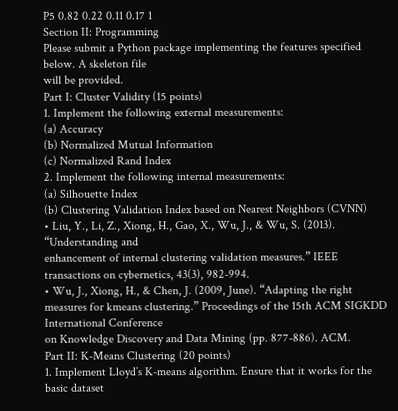P5 0.82 0.22 0.11 0.17 1
Section II: Programming
Please submit a Python package implementing the features specified below. A skeleton file
will be provided.
Part I: Cluster Validity (15 points)
1. Implement the following external measurements:
(a) Accuracy
(b) Normalized Mutual Information
(c) Normalized Rand Index
2. Implement the following internal measurements:
(a) Silhouette Index
(b) Clustering Validation Index based on Nearest Neighbors (CVNN)
• Liu, Y., Li, Z., Xiong, H., Gao, X., Wu, J., & Wu, S. (2013). “Understanding and
enhancement of internal clustering validation measures.” IEEE transactions on cybernetics, 43(3), 982-994.
• Wu, J., Xiong, H., & Chen, J. (2009, June). “Adapting the right measures for kmeans clustering.” Proceedings of the 15th ACM SIGKDD International Conference
on Knowledge Discovery and Data Mining (pp. 877-886). ACM.
Part II: K-Means Clustering (20 points)
1. Implement Lloyd’s K-means algorithm. Ensure that it works for the basic dataset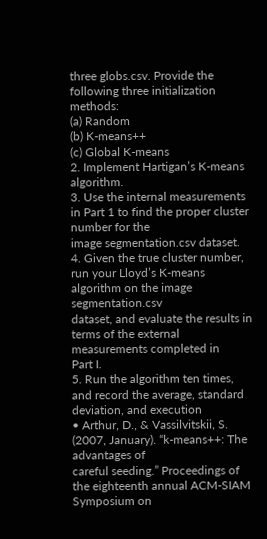three globs.csv. Provide the following three initialization methods:
(a) Random
(b) K-means++
(c) Global K-means
2. Implement Hartigan’s K-means algorithm.
3. Use the internal measurements in Part 1 to find the proper cluster number for the
image segmentation.csv dataset.
4. Given the true cluster number, run your Lloyd’s K-means algorithm on the image segmentation.csv
dataset, and evaluate the results in terms of the external measurements completed in
Part I.
5. Run the algorithm ten times, and record the average, standard deviation, and execution
• Arthur, D., & Vassilvitskii, S. (2007, January). “k-means++: The advantages of
careful seeding.” Proceedings of the eighteenth annual ACM-SIAM Symposium on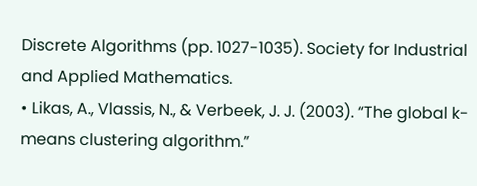Discrete Algorithms (pp. 1027-1035). Society for Industrial and Applied Mathematics.
• Likas, A., Vlassis, N., & Verbeek, J. J. (2003). “The global k-means clustering algorithm.”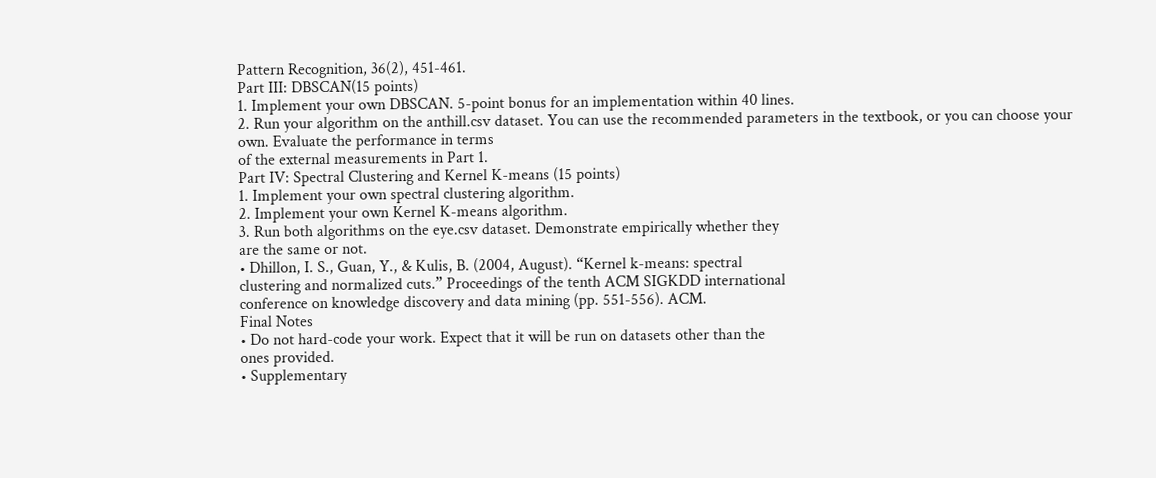Pattern Recognition, 36(2), 451-461.
Part III: DBSCAN(15 points)
1. Implement your own DBSCAN. 5-point bonus for an implementation within 40 lines.
2. Run your algorithm on the anthill.csv dataset. You can use the recommended parameters in the textbook, or you can choose your own. Evaluate the performance in terms
of the external measurements in Part 1.
Part IV: Spectral Clustering and Kernel K-means (15 points)
1. Implement your own spectral clustering algorithm.
2. Implement your own Kernel K-means algorithm.
3. Run both algorithms on the eye.csv dataset. Demonstrate empirically whether they
are the same or not.
• Dhillon, I. S., Guan, Y., & Kulis, B. (2004, August). “Kernel k-means: spectral
clustering and normalized cuts.” Proceedings of the tenth ACM SIGKDD international
conference on knowledge discovery and data mining (pp. 551-556). ACM.
Final Notes
• Do not hard-code your work. Expect that it will be run on datasets other than the
ones provided.
• Supplementary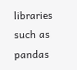libraries such as pandas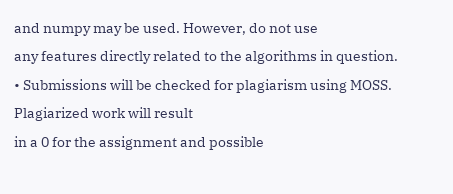and numpy may be used. However, do not use
any features directly related to the algorithms in question.
• Submissions will be checked for plagiarism using MOSS. Plagiarized work will result
in a 0 for the assignment and possible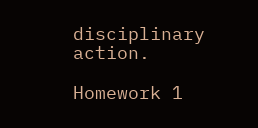disciplinary action.

Homework 1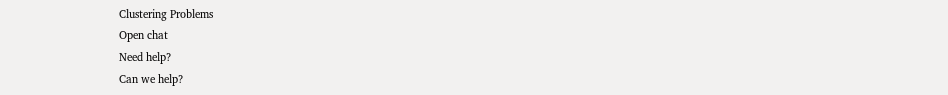Clustering Problems
Open chat
Need help?
Can we help?